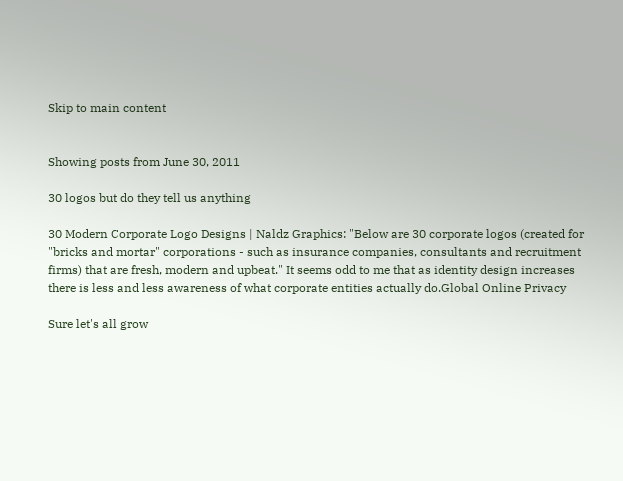Skip to main content


Showing posts from June 30, 2011

30 logos but do they tell us anything

30 Modern Corporate Logo Designs | Naldz Graphics: "Below are 30 corporate logos (created for "bricks and mortar" corporations - such as insurance companies, consultants and recruitment firms) that are fresh, modern and upbeat." It seems odd to me that as identity design increases there is less and less awareness of what corporate entities actually do.Global Online Privacy

Sure let's all grow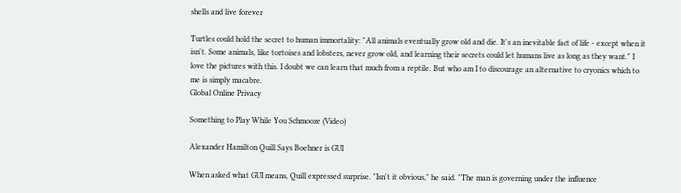shells and live forever

Turtles could hold the secret to human immortality: "All animals eventually grow old and die. It's an inevitable fact of life - except when it isn't. Some animals, like tortoises and lobsters, never grow old, and learning their secrets could let humans live as long as they want." I love the pictures with this. I doubt we can learn that much from a reptile. But who am I to discourage an alternative to cryonics which to me is simply macabre.
Global Online Privacy

Something to Play While You Schmooze (Video)

Alexander Hamilton Quill Says Boehner is GUI

When asked what GUI means, Quill expressed surprise. "Isn't it obvious," he said. "The man is governing under the influence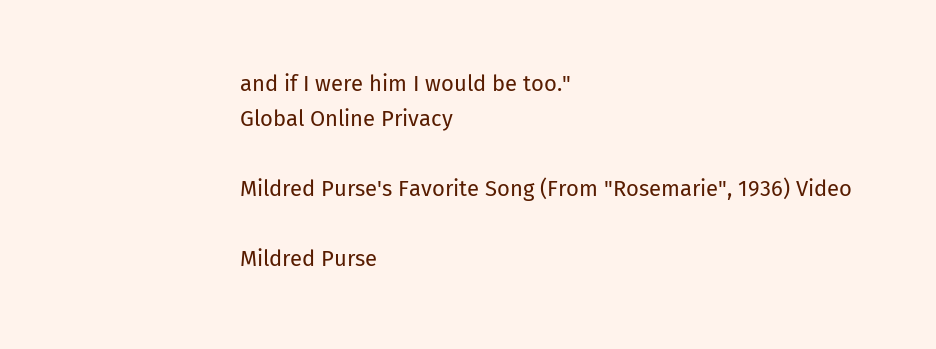and if I were him I would be too."
Global Online Privacy

Mildred Purse's Favorite Song (From "Rosemarie", 1936) Video

Mildred Purse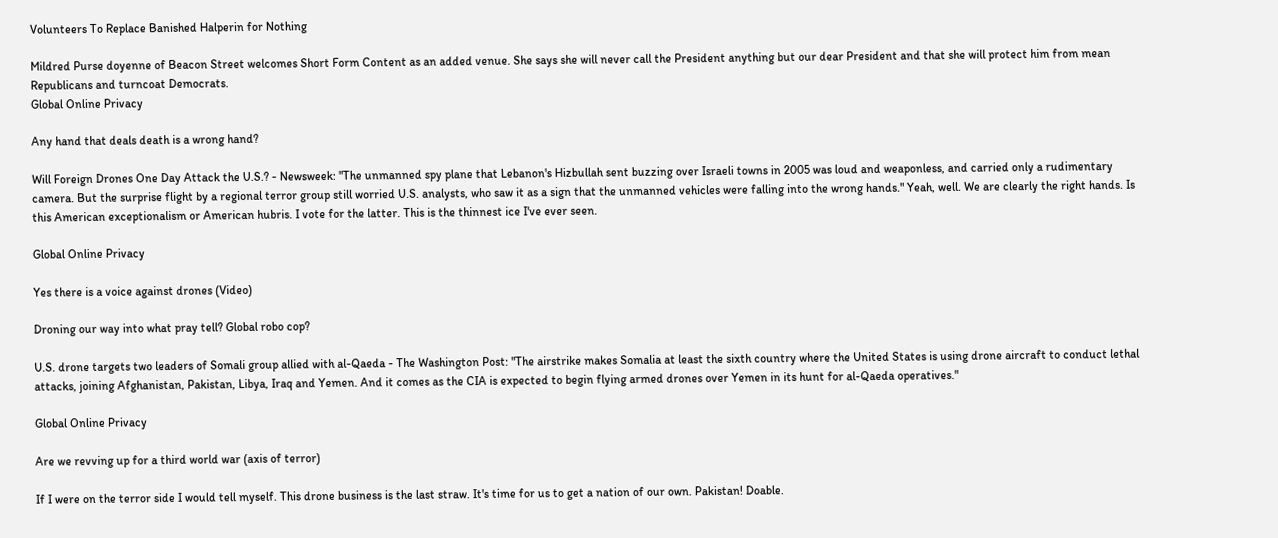Volunteers To Replace Banished Halperin for Nothing

Mildred Purse doyenne of Beacon Street welcomes Short Form Content as an added venue. She says she will never call the President anything but our dear President and that she will protect him from mean Republicans and turncoat Democrats.
Global Online Privacy

Any hand that deals death is a wrong hand?

Will Foreign Drones One Day Attack the U.S.? - Newsweek: "The unmanned spy plane that Lebanon's Hizbullah sent buzzing over Israeli towns in 2005 was loud and weaponless, and carried only a rudimentary camera. But the surprise flight by a regional terror group still worried U.S. analysts, who saw it as a sign that the unmanned vehicles were falling into the wrong hands." Yeah, well. We are clearly the right hands. Is this American exceptionalism or American hubris. I vote for the latter. This is the thinnest ice I've ever seen.

Global Online Privacy

Yes there is a voice against drones (Video)

Droning our way into what pray tell? Global robo cop?

U.S. drone targets two leaders of Somali group allied with al-Qaeda - The Washington Post: "The airstrike makes Somalia at least the sixth country where the United States is using drone aircraft to conduct lethal attacks, joining Afghanistan, Pakistan, Libya, Iraq and Yemen. And it comes as the CIA is expected to begin flying armed drones over Yemen in its hunt for al-Qaeda operatives."

Global Online Privacy

Are we revving up for a third world war (axis of terror)

If I were on the terror side I would tell myself. This drone business is the last straw. It's time for us to get a nation of our own. Pakistan! Doable.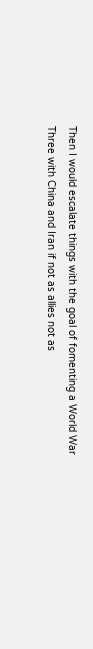Then I would escalate things with the goal of fomenting a World War Three with China and Iran if not as allies not as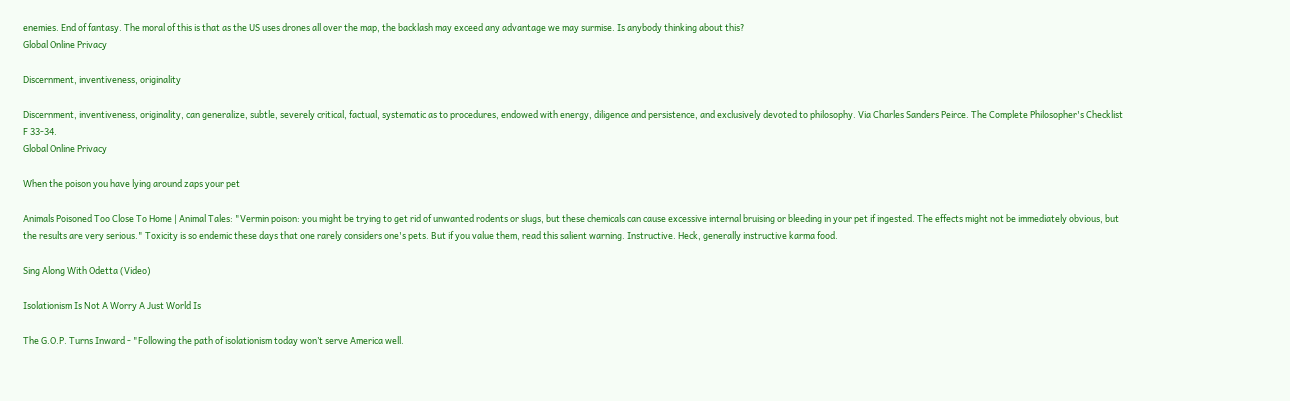enemies. End of fantasy. The moral of this is that as the US uses drones all over the map, the backlash may exceed any advantage we may surmise. Is anybody thinking about this?
Global Online Privacy

Discernment, inventiveness, originality

Discernment, inventiveness, originality, can generalize, subtle, severely critical, factual, systematic as to procedures, endowed with energy, diligence and persistence, and exclusively devoted to philosophy. Via Charles Sanders Peirce. The Complete Philosopher's Checklist F 33-34.
Global Online Privacy

When the poison you have lying around zaps your pet

Animals Poisoned Too Close To Home | Animal Tales: "Vermin poison: you might be trying to get rid of unwanted rodents or slugs, but these chemicals can cause excessive internal bruising or bleeding in your pet if ingested. The effects might not be immediately obvious, but the results are very serious." Toxicity is so endemic these days that one rarely considers one's pets. But if you value them, read this salient warning. Instructive. Heck, generally instructive karma food.

Sing Along With Odetta (Video)

Isolationism Is Not A Worry A Just World Is

The G.O.P. Turns Inward - "Following the path of isolationism today won’t serve America well.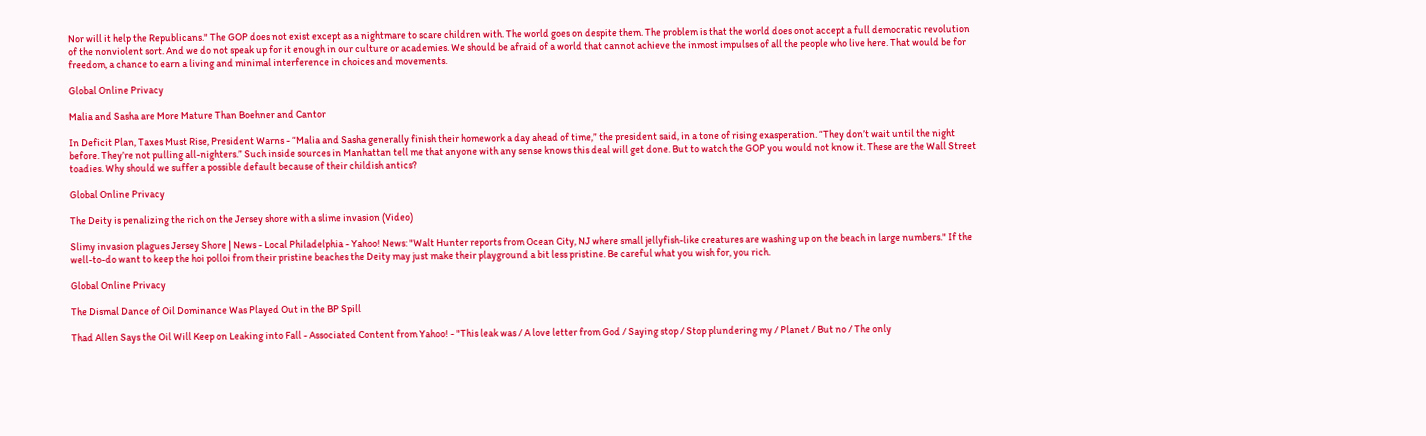Nor will it help the Republicans." The GOP does not exist except as a nightmare to scare children with. The world goes on despite them. The problem is that the world does onot accept a full democratic revolution of the nonviolent sort. And we do not speak up for it enough in our culture or academies. We should be afraid of a world that cannot achieve the inmost impulses of all the people who live here. That would be for freedom, a chance to earn a living and minimal interference in choices and movements.

Global Online Privacy

Malia and Sasha are More Mature Than Boehner and Cantor

In Deficit Plan, Taxes Must Rise, President Warns - “Malia and Sasha generally finish their homework a day ahead of time,” the president said, in a tone of rising exasperation. “They don’t wait until the night before. They’re not pulling all-nighters.” Such inside sources in Manhattan tell me that anyone with any sense knows this deal will get done. But to watch the GOP you would not know it. These are the Wall Street toadies. Why should we suffer a possible default because of their childish antics?

Global Online Privacy

The Deity is penalizing the rich on the Jersey shore with a slime invasion (Video)

Slimy invasion plagues Jersey Shore | News - Local Philadelphia - Yahoo! News: "Walt Hunter reports from Ocean City, NJ where small jellyfish-like creatures are washing up on the beach in large numbers." If the well-to-do want to keep the hoi polloi from their pristine beaches the Deity may just make their playground a bit less pristine. Be careful what you wish for, you rich.

Global Online Privacy

The Dismal Dance of Oil Dominance Was Played Out in the BP Spill

Thad Allen Says the Oil Will Keep on Leaking into Fall - Associated Content from Yahoo! - "This leak was / A love letter from God / Saying stop / Stop plundering my / Planet / But no / The only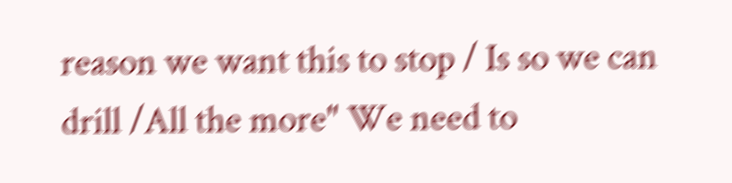reason we want this to stop / Is so we can drill /All the more" We need to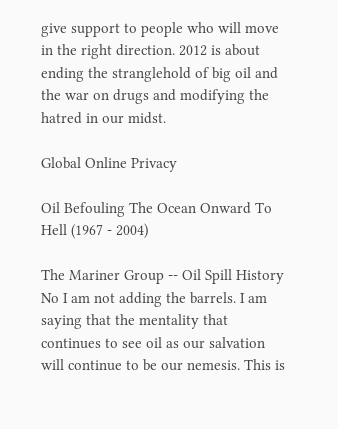give support to people who will move in the right direction. 2012 is about ending the stranglehold of big oil and the war on drugs and modifying the hatred in our midst.

Global Online Privacy

Oil Befouling The Ocean Onward To Hell (1967 - 2004)

The Mariner Group -- Oil Spill History No I am not adding the barrels. I am saying that the mentality that continues to see oil as our salvation will continue to be our nemesis. This is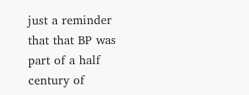just a reminder that that BP was part of a half century of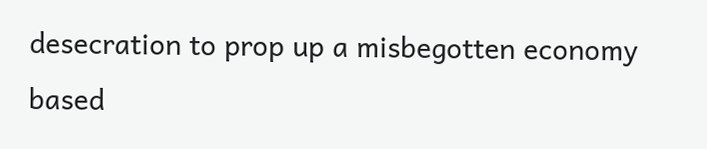desecration to prop up a misbegotten economy based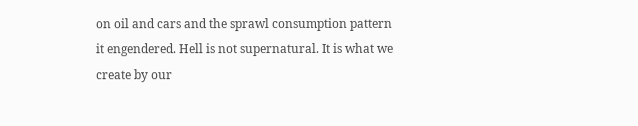on oil and cars and the sprawl consumption pattern it engendered. Hell is not supernatural. It is what we create by our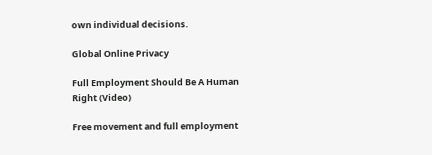own individual decisions.

Global Online Privacy

Full Employment Should Be A Human Right (Video)

Free movement and full employment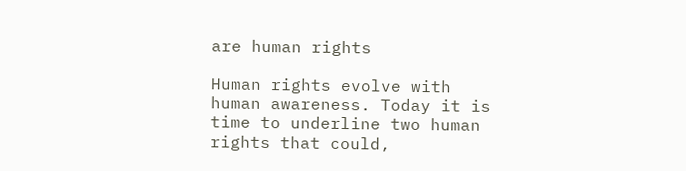are human rights

Human rights evolve with human awareness. Today it is time to underline two human rights that could,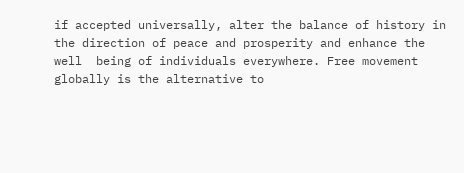if accepted universally, alter the balance of history in the direction of peace and prosperity and enhance the well  being of individuals everywhere. Free movement globally is the alternative to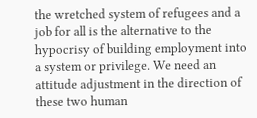the wretched system of refugees and a job for all is the alternative to the hypocrisy of building employment into a system or privilege. We need an attitude adjustment in the direction of these two human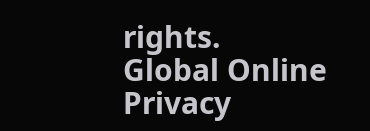rights.
Global Online Privacy